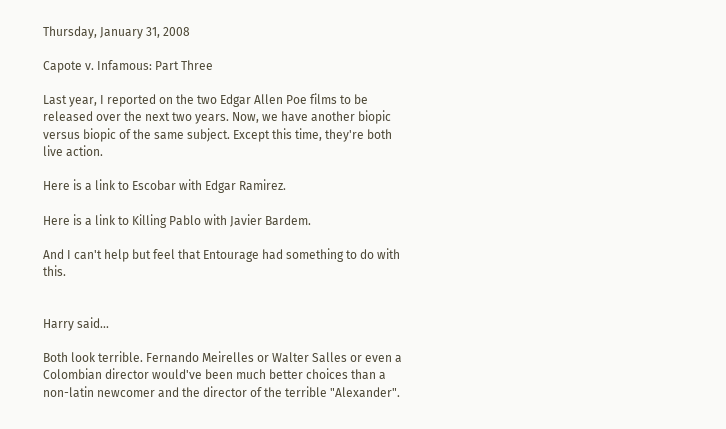Thursday, January 31, 2008

Capote v. Infamous: Part Three

Last year, I reported on the two Edgar Allen Poe films to be released over the next two years. Now, we have another biopic versus biopic of the same subject. Except this time, they're both live action.

Here is a link to Escobar with Edgar Ramirez.

Here is a link to Killing Pablo with Javier Bardem.

And I can't help but feel that Entourage had something to do with this.


Harry said...

Both look terrible. Fernando Meirelles or Walter Salles or even a Colombian director would've been much better choices than a non-latin newcomer and the director of the terrible "Alexander".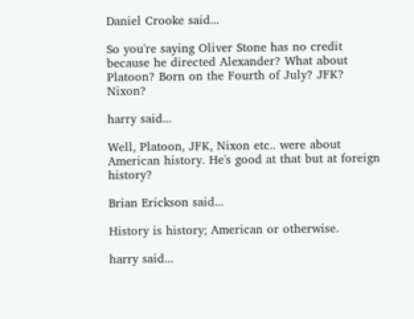Daniel Crooke said...

So you're saying Oliver Stone has no credit because he directed Alexander? What about Platoon? Born on the Fourth of July? JFK? Nixon?

harry said...

Well, Platoon, JFK, Nixon etc.. were about American history. He's good at that but at foreign history?

Brian Erickson said...

History is history; American or otherwise.

harry said...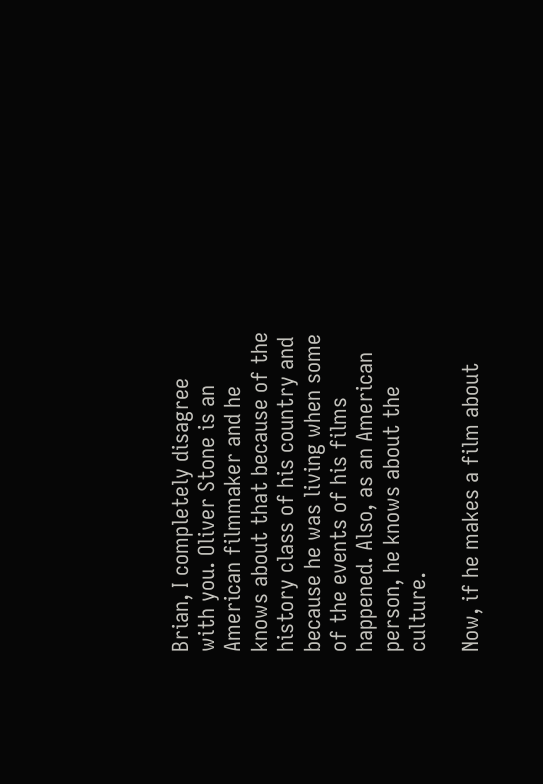Brian, I completely disagree with you. Oliver Stone is an American filmmaker and he knows about that because of the history class of his country and because he was living when some of the events of his films happened. Also, as an American person, he knows about the culture.

Now, if he makes a film about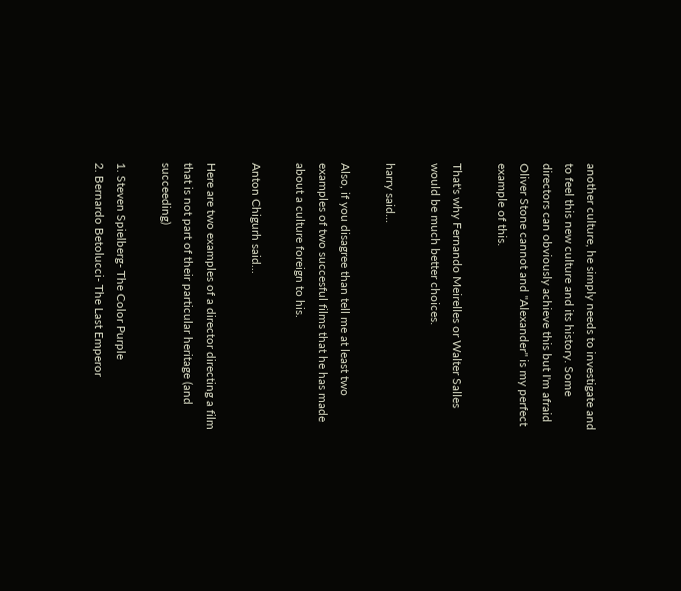another culture, he simply needs to investigate and to feel this new culture and its history. Some directors can obviously achieve this but I'm afraid Oliver Stone cannot and "Alexander" is my perfect example of this.

That's why Fernando Meirelles or Walter Salles would be much better choices.

harry said...

Also, if you disagree than tell me at least two examples of two succesful films that he has made about a culture foreign to his.

Anton Chigurh said...

Here are two examples of a director directing a film that is not part of their particular heritage (and succeeding)

1. Steven Spielberg- The Color Purple
2. Bernardo Betolucci- The Last Emperor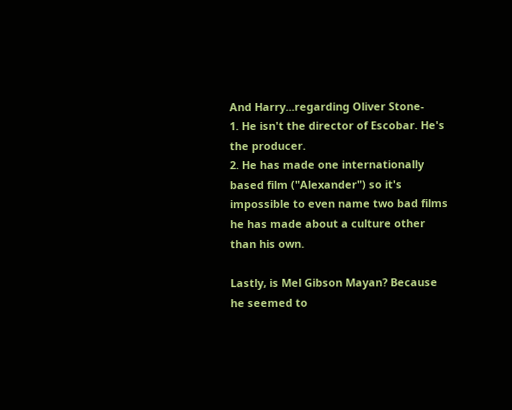And Harry...regarding Oliver Stone-
1. He isn't the director of Escobar. He's the producer.
2. He has made one internationally based film ("Alexander") so it's impossible to even name two bad films he has made about a culture other than his own.

Lastly, is Mel Gibson Mayan? Because he seemed to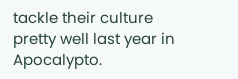tackle their culture pretty well last year in Apocalypto.